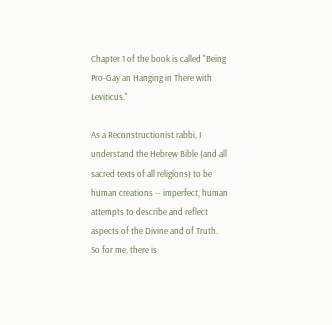Chapter 1 of the book is called "Being Pro-Gay an Hanging in There with Leviticus."

As a Reconstructionist rabbi, I understand the Hebrew Bible (and all sacred texts of all religions) to be human creations -- imperfect, human attempts to describe and reflect aspects of the Divine and of Truth. So for me, there is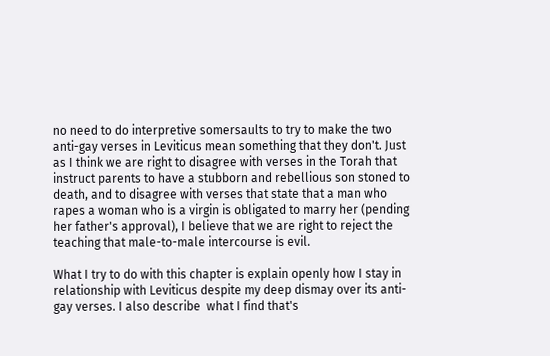no need to do interpretive somersaults to try to make the two anti-gay verses in Leviticus mean something that they don't. Just as I think we are right to disagree with verses in the Torah that instruct parents to have a stubborn and rebellious son stoned to death, and to disagree with verses that state that a man who rapes a woman who is a virgin is obligated to marry her (pending her father's approval), I believe that we are right to reject the teaching that male-to-male intercourse is evil.

What I try to do with this chapter is explain openly how I stay in relationship with Leviticus despite my deep dismay over its anti-gay verses. I also describe  what I find that's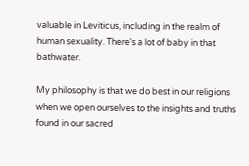valuable in Leviticus, including in the realm of human sexuality. There's a lot of baby in that bathwater.

My philosophy is that we do best in our religions when we open ourselves to the insights and truths found in our sacred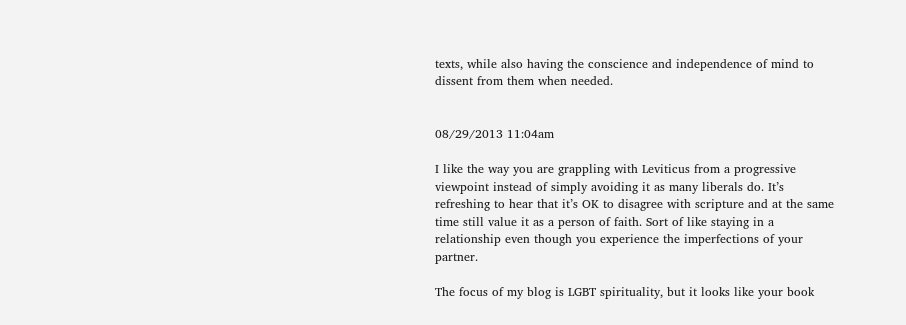texts, while also having the conscience and independence of mind to dissent from them when needed.


08/29/2013 11:04am

I like the way you are grappling with Leviticus from a progressive viewpoint instead of simply avoiding it as many liberals do. It’s refreshing to hear that it’s OK to disagree with scripture and at the same time still value it as a person of faith. Sort of like staying in a relationship even though you experience the imperfections of your partner.

The focus of my blog is LGBT spirituality, but it looks like your book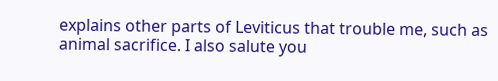explains other parts of Leviticus that trouble me, such as animal sacrifice. I also salute you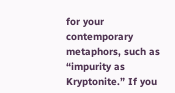for your contemporary metaphors, such as “impurity as Kryptonite.” If you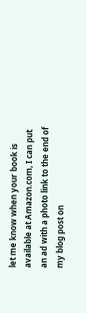let me know when your book is available at Amazon.com, I can put an ad with a photo link to the end of my blog post on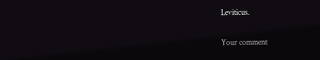Leviticus.


Your comment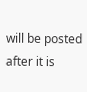will be posted after it is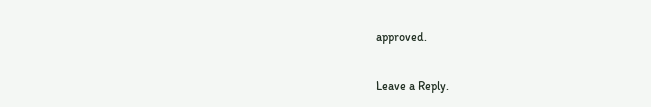approved.

Leave a Reply.